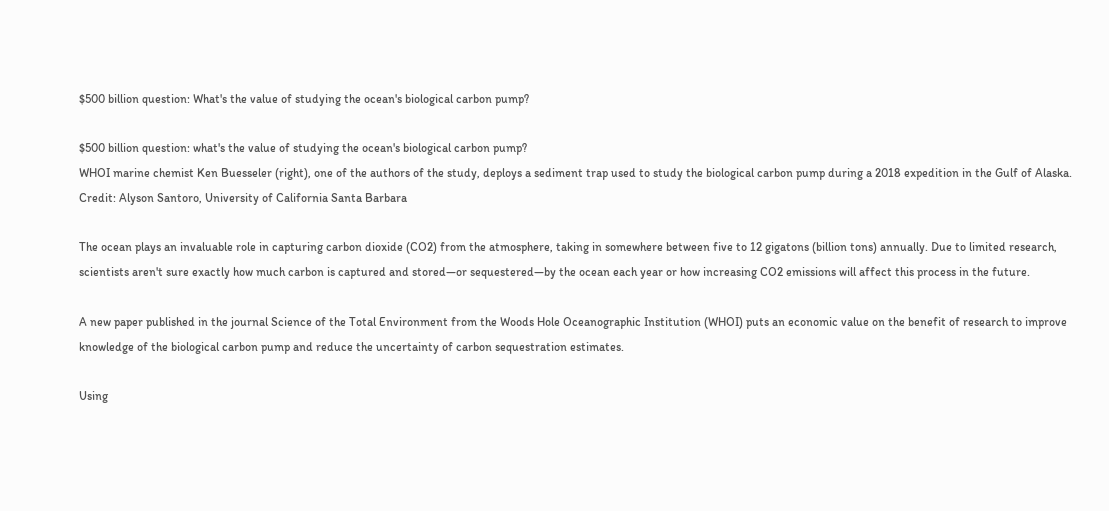$500 billion question: What's the value of studying the ocean's biological carbon pump?

$500 billion question: what's the value of studying the ocean's biological carbon pump?
WHOI marine chemist Ken Buesseler (right), one of the authors of the study, deploys a sediment trap used to study the biological carbon pump during a 2018 expedition in the Gulf of Alaska. Credit: Alyson Santoro, University of California Santa Barbara

The ocean plays an invaluable role in capturing carbon dioxide (CO2) from the atmosphere, taking in somewhere between five to 12 gigatons (billion tons) annually. Due to limited research, scientists aren't sure exactly how much carbon is captured and stored—or sequestered—by the ocean each year or how increasing CO2 emissions will affect this process in the future.

A new paper published in the journal Science of the Total Environment from the Woods Hole Oceanographic Institution (WHOI) puts an economic value on the benefit of research to improve knowledge of the biological carbon pump and reduce the uncertainty of carbon sequestration estimates.

Using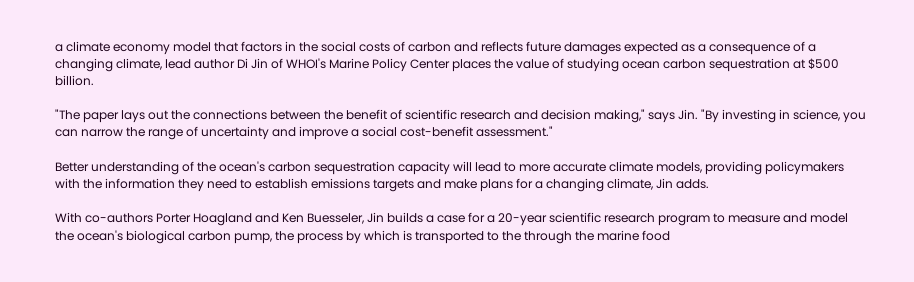a climate economy model that factors in the social costs of carbon and reflects future damages expected as a consequence of a changing climate, lead author Di Jin of WHOI's Marine Policy Center places the value of studying ocean carbon sequestration at $500 billion.

"The paper lays out the connections between the benefit of scientific research and decision making," says Jin. "By investing in science, you can narrow the range of uncertainty and improve a social cost-benefit assessment."

Better understanding of the ocean's carbon sequestration capacity will lead to more accurate climate models, providing policymakers with the information they need to establish emissions targets and make plans for a changing climate, Jin adds.

With co-authors Porter Hoagland and Ken Buesseler, Jin builds a case for a 20-year scientific research program to measure and model the ocean's biological carbon pump, the process by which is transported to the through the marine food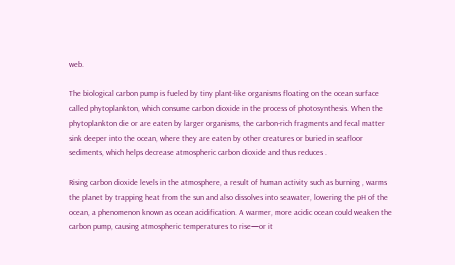web.

The biological carbon pump is fueled by tiny plant-like organisms floating on the ocean surface called phytoplankton, which consume carbon dioxide in the process of photosynthesis. When the phytoplankton die or are eaten by larger organisms, the carbon-rich fragments and fecal matter sink deeper into the ocean, where they are eaten by other creatures or buried in seafloor sediments, which helps decrease atmospheric carbon dioxide and thus reduces .

Rising carbon dioxide levels in the atmosphere, a result of human activity such as burning , warms the planet by trapping heat from the sun and also dissolves into seawater, lowering the pH of the ocean, a phenomenon known as ocean acidification. A warmer, more acidic ocean could weaken the carbon pump, causing atmospheric temperatures to rise—or it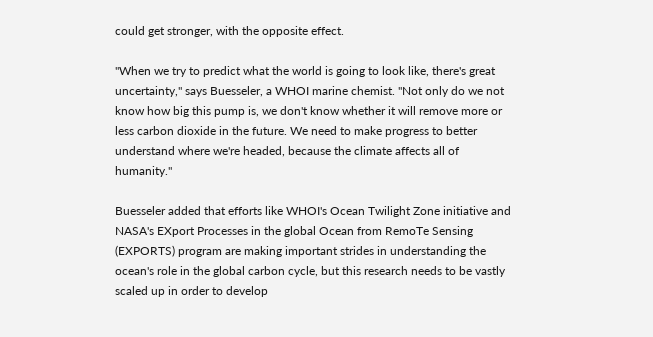could get stronger, with the opposite effect.

"When we try to predict what the world is going to look like, there's great uncertainty," says Buesseler, a WHOI marine chemist. "Not only do we not know how big this pump is, we don't know whether it will remove more or less carbon dioxide in the future. We need to make progress to better understand where we're headed, because the climate affects all of humanity."

Buesseler added that efforts like WHOI's Ocean Twilight Zone initiative and NASA's EXport Processes in the global Ocean from RemoTe Sensing (EXPORTS) program are making important strides in understanding the ocean's role in the global carbon cycle, but this research needs to be vastly scaled up in order to develop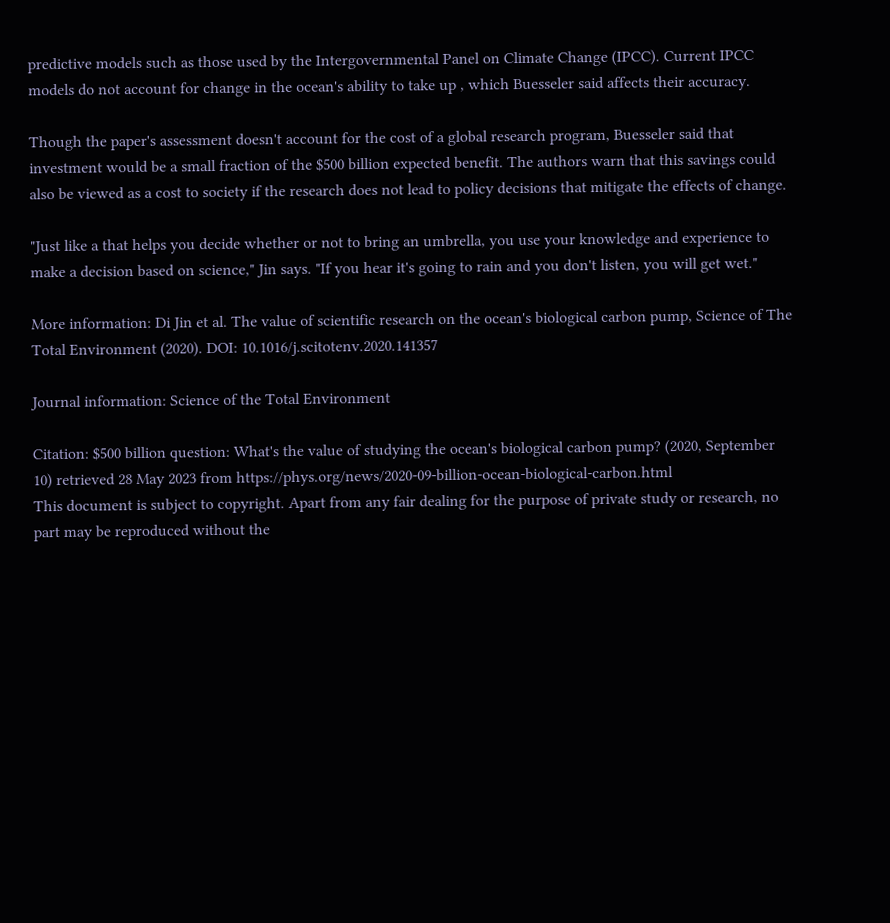predictive models such as those used by the Intergovernmental Panel on Climate Change (IPCC). Current IPCC models do not account for change in the ocean's ability to take up , which Buesseler said affects their accuracy.

Though the paper's assessment doesn't account for the cost of a global research program, Buesseler said that investment would be a small fraction of the $500 billion expected benefit. The authors warn that this savings could also be viewed as a cost to society if the research does not lead to policy decisions that mitigate the effects of change.

"Just like a that helps you decide whether or not to bring an umbrella, you use your knowledge and experience to make a decision based on science," Jin says. "If you hear it's going to rain and you don't listen, you will get wet."

More information: Di Jin et al. The value of scientific research on the ocean's biological carbon pump, Science of The Total Environment (2020). DOI: 10.1016/j.scitotenv.2020.141357

Journal information: Science of the Total Environment

Citation: $500 billion question: What's the value of studying the ocean's biological carbon pump? (2020, September 10) retrieved 28 May 2023 from https://phys.org/news/2020-09-billion-ocean-biological-carbon.html
This document is subject to copyright. Apart from any fair dealing for the purpose of private study or research, no part may be reproduced without the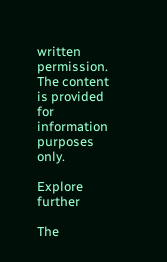written permission. The content is provided for information purposes only.

Explore further

The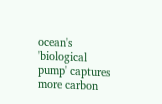ocean's 'biological pump' captures more carbon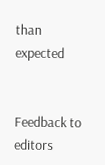than expected


Feedback to editors